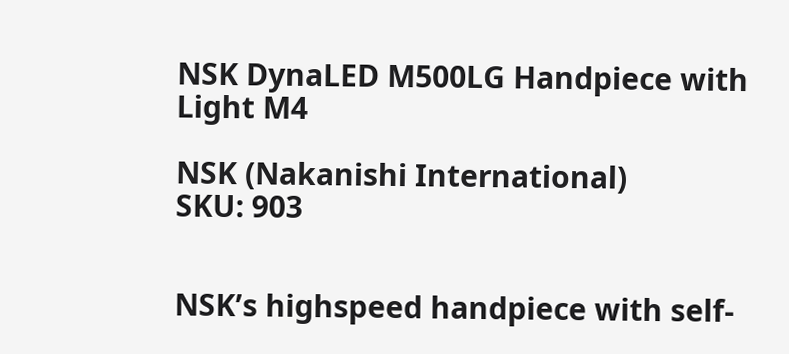NSK DynaLED M500LG Handpiece with Light M4

NSK (Nakanishi International)
SKU: 903


NSK’s highspeed handpiece with self-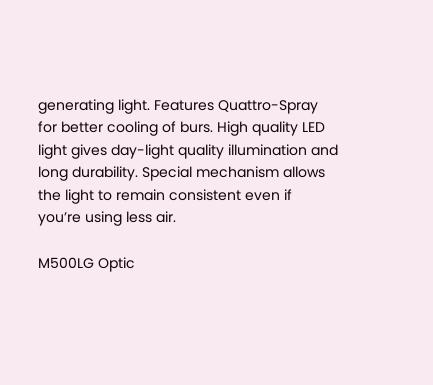generating light. Features Quattro-Spray for better cooling of burs. High quality LED light gives day-light quality illumination and long durability. Special mechanism allows the light to remain consistent even if you’re using less air.

M500LG Optic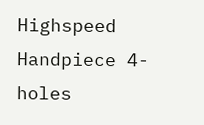Highspeed Handpiece 4-holes